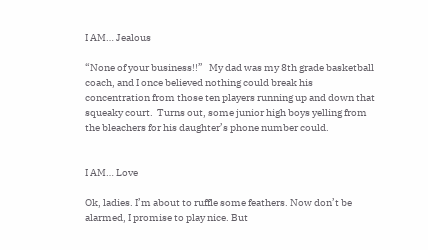I AM… Jealous

“None of your business!!”   My dad was my 8th grade basketball coach, and I once believed nothing could break his concentration from those ten players running up and down that squeaky court.  Turns out, some junior high boys yelling from the bleachers for his daughter’s phone number could.


I AM… Love

Ok, ladies. I’m about to ruffle some feathers. Now don’t be alarmed, I promise to play nice. But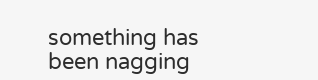something has been nagging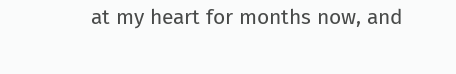at my heart for months now, and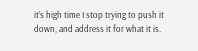it’s high time I stop trying to push it down, and address it for what it is.